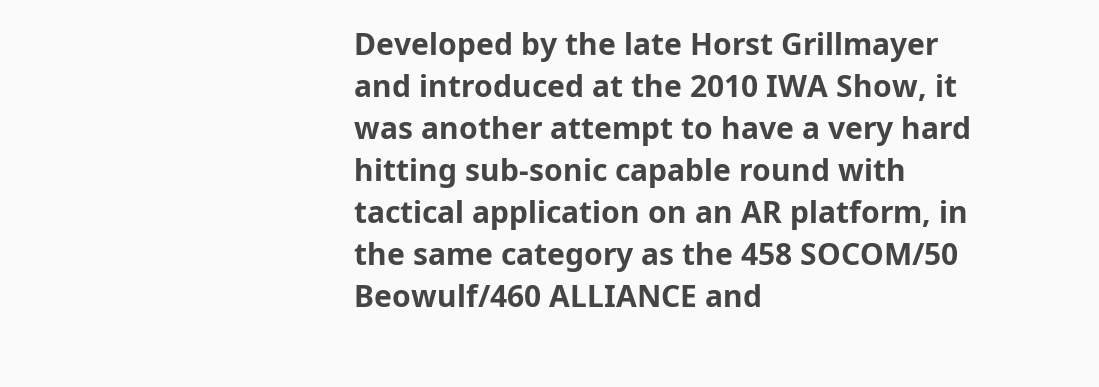Developed by the late Horst Grillmayer and introduced at the 2010 IWA Show, it was another attempt to have a very hard hitting sub-sonic capable round with tactical application on an AR platform, in the same category as the 458 SOCOM/50 Beowulf/460 ALLIANCE and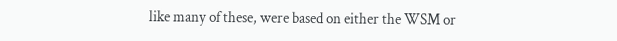like many of these, were based on either the WSM or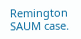Remington SAUM case.